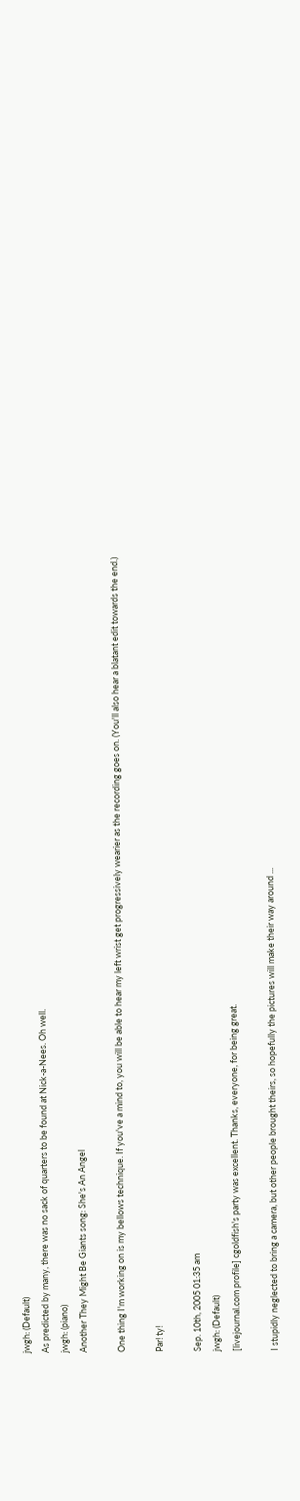jwgh: (Default)
As predicted by many, there was no sack of quarters to be found at Nick-a-Nees. Oh well.
jwgh: (piano)
Another They Might Be Giants song: She's An Angel

One thing I'm working on is my bellows technique. If you've a mind to, you will be able to hear my left wrist get progressively wearier as the recording goes on. (You'll also hear a blatant edit towards the end.)

Par! ty!

Sep. 10th, 2005 01:35 am
jwgh: (Default)
[livejournal.com profile] cgoldfish's party was excellent. Thanks, everyone, for being great.

I stupidly neglected to bring a camera, but other people brought theirs, so hopefully the pictures will make their way around ...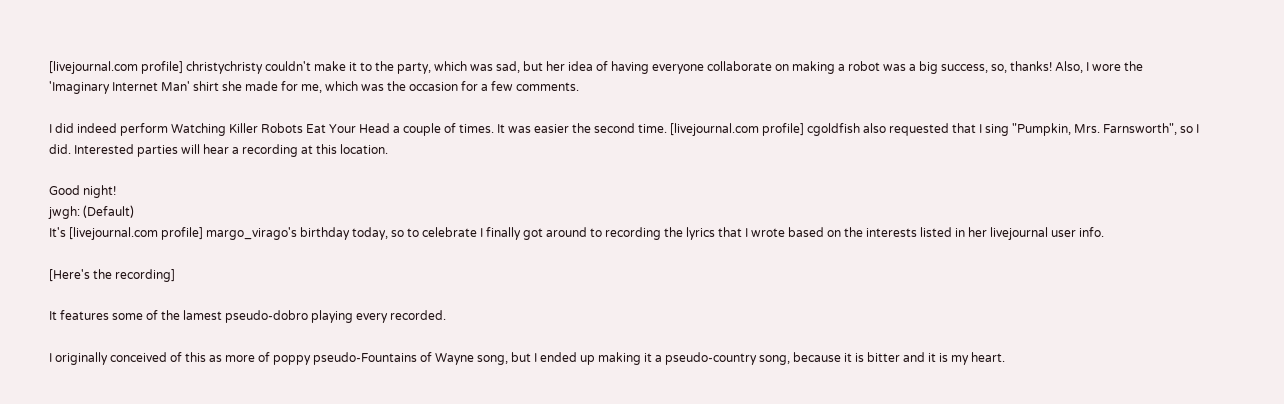[livejournal.com profile] christychristy couldn't make it to the party, which was sad, but her idea of having everyone collaborate on making a robot was a big success, so, thanks! Also, I wore the 'Imaginary Internet Man' shirt she made for me, which was the occasion for a few comments.

I did indeed perform Watching Killer Robots Eat Your Head a couple of times. It was easier the second time. [livejournal.com profile] cgoldfish also requested that I sing "Pumpkin, Mrs. Farnsworth", so I did. Interested parties will hear a recording at this location.

Good night!
jwgh: (Default)
It's [livejournal.com profile] margo_virago's birthday today, so to celebrate I finally got around to recording the lyrics that I wrote based on the interests listed in her livejournal user info.

[Here's the recording]

It features some of the lamest pseudo-dobro playing every recorded.

I originally conceived of this as more of poppy pseudo-Fountains of Wayne song, but I ended up making it a pseudo-country song, because it is bitter and it is my heart.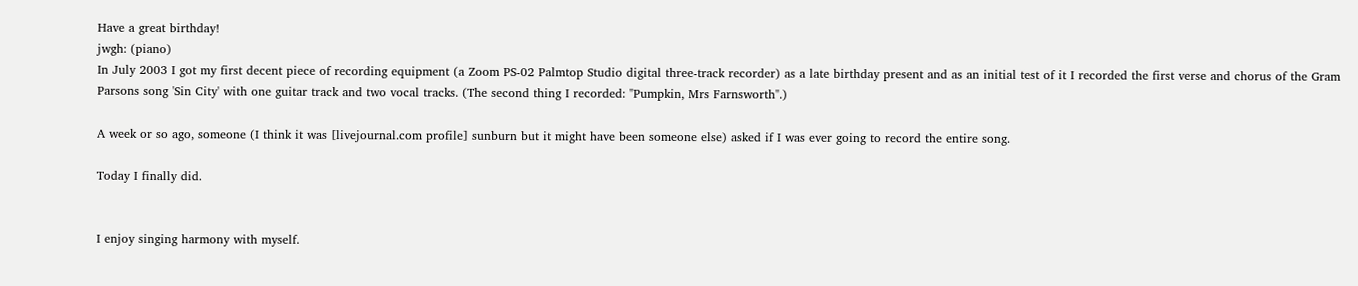Have a great birthday!
jwgh: (piano)
In July 2003 I got my first decent piece of recording equipment (a Zoom PS-02 Palmtop Studio digital three-track recorder) as a late birthday present and as an initial test of it I recorded the first verse and chorus of the Gram Parsons song 'Sin City' with one guitar track and two vocal tracks. (The second thing I recorded: "Pumpkin, Mrs Farnsworth".)

A week or so ago, someone (I think it was [livejournal.com profile] sunburn but it might have been someone else) asked if I was ever going to record the entire song.

Today I finally did.


I enjoy singing harmony with myself.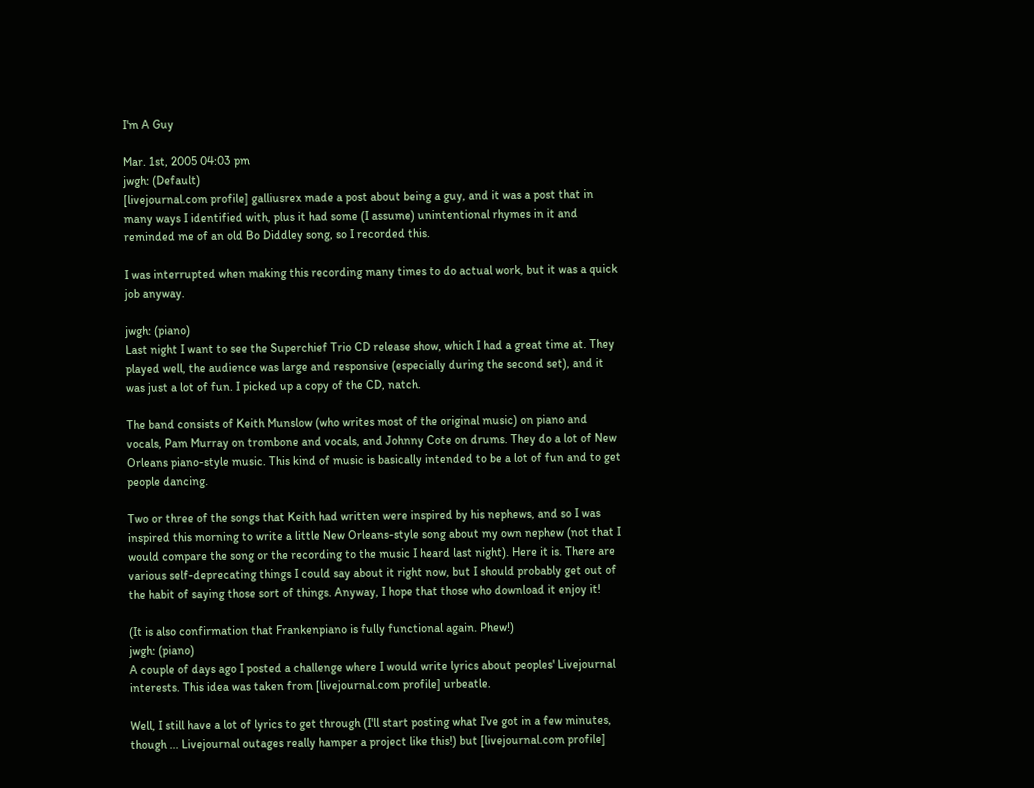I'm A Guy

Mar. 1st, 2005 04:03 pm
jwgh: (Default)
[livejournal.com profile] galliusrex made a post about being a guy, and it was a post that in many ways I identified with, plus it had some (I assume) unintentional rhymes in it and reminded me of an old Bo Diddley song, so I recorded this.

I was interrupted when making this recording many times to do actual work, but it was a quick job anyway.

jwgh: (piano)
Last night I want to see the Superchief Trio CD release show, which I had a great time at. They played well, the audience was large and responsive (especially during the second set), and it was just a lot of fun. I picked up a copy of the CD, natch.

The band consists of Keith Munslow (who writes most of the original music) on piano and vocals, Pam Murray on trombone and vocals, and Johnny Cote on drums. They do a lot of New Orleans piano-style music. This kind of music is basically intended to be a lot of fun and to get people dancing.

Two or three of the songs that Keith had written were inspired by his nephews, and so I was inspired this morning to write a little New Orleans-style song about my own nephew (not that I would compare the song or the recording to the music I heard last night). Here it is. There are various self-deprecating things I could say about it right now, but I should probably get out of the habit of saying those sort of things. Anyway, I hope that those who download it enjoy it!

(It is also confirmation that Frankenpiano is fully functional again. Phew!)
jwgh: (piano)
A couple of days ago I posted a challenge where I would write lyrics about peoples' Livejournal interests. This idea was taken from [livejournal.com profile] urbeatle.

Well, I still have a lot of lyrics to get through (I'll start posting what I've got in a few minutes, though ... Livejournal outages really hamper a project like this!) but [livejournal.com profile]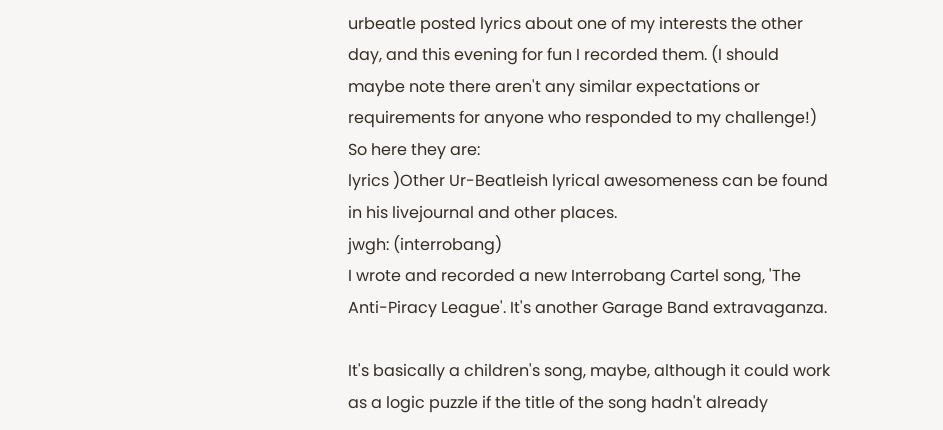urbeatle posted lyrics about one of my interests the other day, and this evening for fun I recorded them. (I should maybe note there aren't any similar expectations or requirements for anyone who responded to my challenge!) So here they are:
lyrics )Other Ur-Beatleish lyrical awesomeness can be found in his livejournal and other places.
jwgh: (interrobang)
I wrote and recorded a new Interrobang Cartel song, 'The Anti-Piracy League'. It's another Garage Band extravaganza.

It's basically a children's song, maybe, although it could work as a logic puzzle if the title of the song hadn't already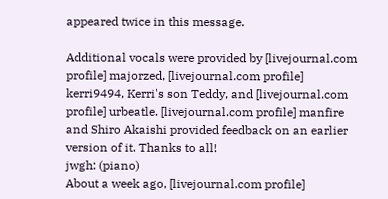appeared twice in this message.

Additional vocals were provided by [livejournal.com profile] majorzed, [livejournal.com profile] kerri9494, Kerri's son Teddy, and [livejournal.com profile] urbeatle. [livejournal.com profile] manfire and Shiro Akaishi provided feedback on an earlier version of it. Thanks to all!
jwgh: (piano)
About a week ago, [livejournal.com profile]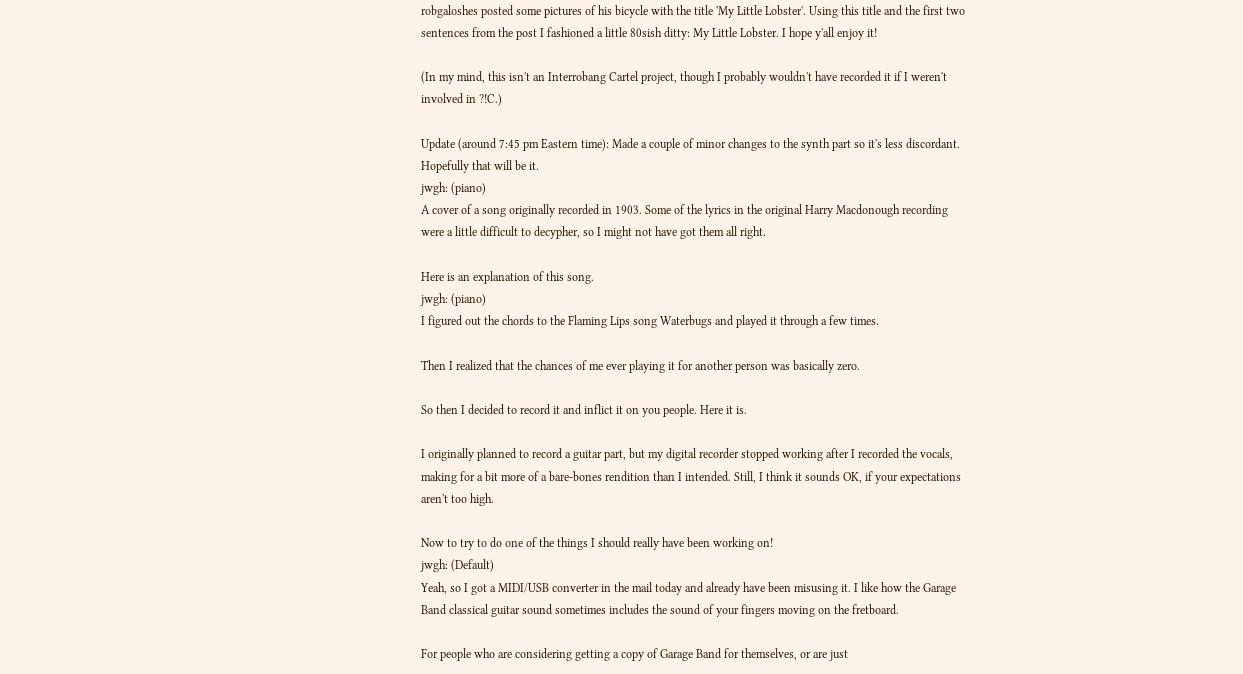robgaloshes posted some pictures of his bicycle with the title 'My Little Lobster'. Using this title and the first two sentences from the post I fashioned a little 80sish ditty: My Little Lobster. I hope y'all enjoy it!

(In my mind, this isn't an Interrobang Cartel project, though I probably wouldn't have recorded it if I weren't involved in ?!C.)

Update (around 7:45 pm Eastern time): Made a couple of minor changes to the synth part so it's less discordant. Hopefully that will be it.
jwgh: (piano)
A cover of a song originally recorded in 1903. Some of the lyrics in the original Harry Macdonough recording were a little difficult to decypher, so I might not have got them all right.

Here is an explanation of this song.
jwgh: (piano)
I figured out the chords to the Flaming Lips song Waterbugs and played it through a few times.

Then I realized that the chances of me ever playing it for another person was basically zero.

So then I decided to record it and inflict it on you people. Here it is.

I originally planned to record a guitar part, but my digital recorder stopped working after I recorded the vocals, making for a bit more of a bare-bones rendition than I intended. Still, I think it sounds OK, if your expectations aren't too high.

Now to try to do one of the things I should really have been working on!
jwgh: (Default)
Yeah, so I got a MIDI/USB converter in the mail today and already have been misusing it. I like how the Garage Band classical guitar sound sometimes includes the sound of your fingers moving on the fretboard.

For people who are considering getting a copy of Garage Band for themselves, or are just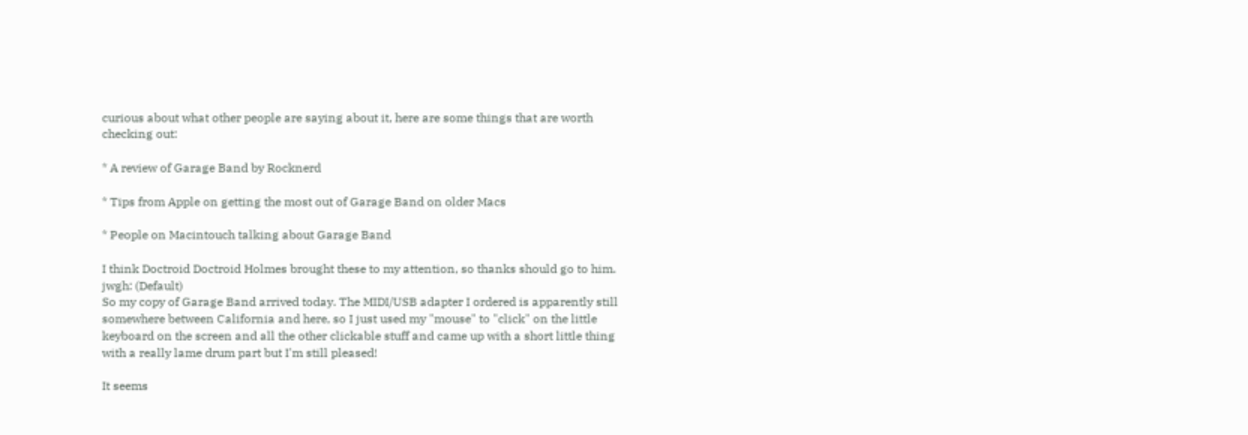curious about what other people are saying about it, here are some things that are worth checking out:

* A review of Garage Band by Rocknerd

* Tips from Apple on getting the most out of Garage Band on older Macs

* People on Macintouch talking about Garage Band

I think Doctroid Doctroid Holmes brought these to my attention, so thanks should go to him.
jwgh: (Default)
So my copy of Garage Band arrived today. The MIDI/USB adapter I ordered is apparently still somewhere between California and here, so I just used my "mouse" to "click" on the little keyboard on the screen and all the other clickable stuff and came up with a short little thing with a really lame drum part but I'm still pleased!

It seems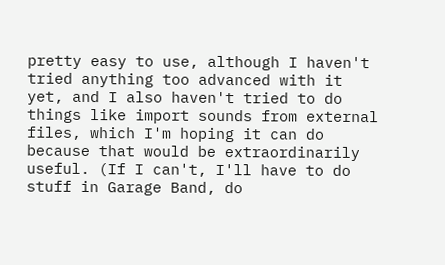pretty easy to use, although I haven't tried anything too advanced with it yet, and I also haven't tried to do things like import sounds from external files, which I'm hoping it can do because that would be extraordinarily useful. (If I can't, I'll have to do stuff in Garage Band, do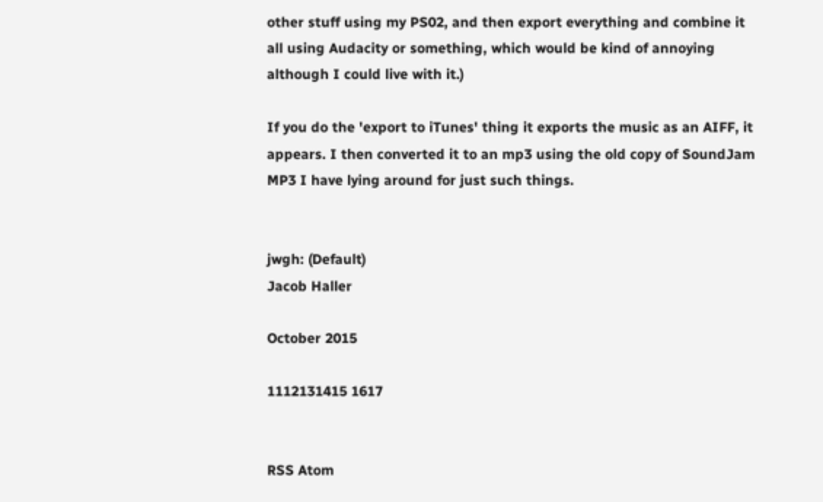other stuff using my PS02, and then export everything and combine it all using Audacity or something, which would be kind of annoying although I could live with it.)

If you do the 'export to iTunes' thing it exports the music as an AIFF, it appears. I then converted it to an mp3 using the old copy of SoundJam MP3 I have lying around for just such things.


jwgh: (Default)
Jacob Haller

October 2015

1112131415 1617


RSS Atom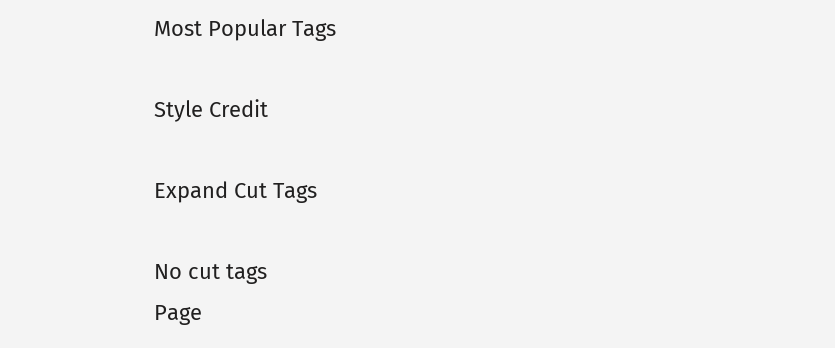Most Popular Tags

Style Credit

Expand Cut Tags

No cut tags
Page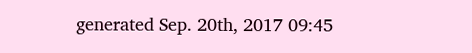generated Sep. 20th, 2017 09:45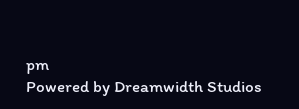pm
Powered by Dreamwidth Studios